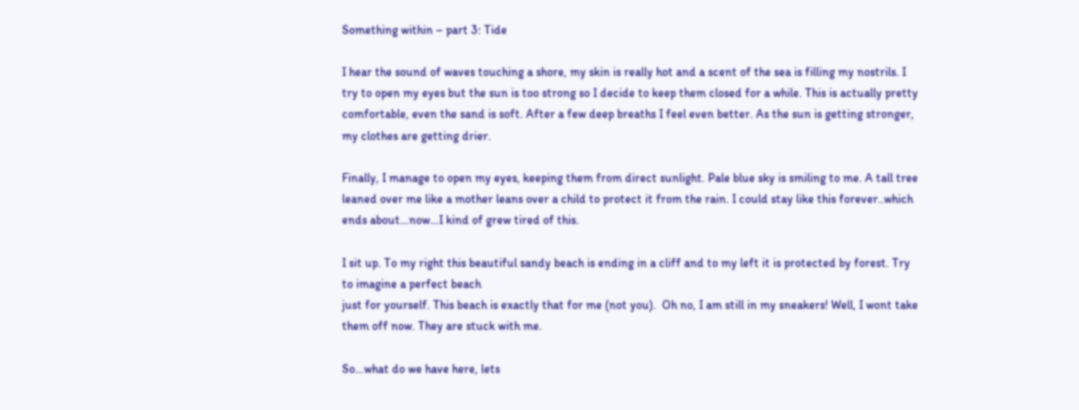Something within – part 3: Tide

I hear the sound of waves touching a shore, my skin is really hot and a scent of the sea is filling my nostrils. I try to open my eyes but the sun is too strong so I decide to keep them closed for a while. This is actually pretty comfortable, even the sand is soft. After a few deep breaths I feel even better. As the sun is getting stronger, my clothes are getting drier.

Finally, I manage to open my eyes, keeping them from direct sunlight. Pale blue sky is smiling to me. A tall tree leaned over me like a mother leans over a child to protect it from the rain. I could stay like this forever..which ends about…now…I kind of grew tired of this.

I sit up. To my right this beautiful sandy beach is ending in a cliff and to my left it is protected by forest. Try to imagine a perfect beach
just for yourself. This beach is exactly that for me (not you).  Oh no, I am still in my sneakers! Well, I wont take them off now. They are stuck with me.

So…what do we have here, lets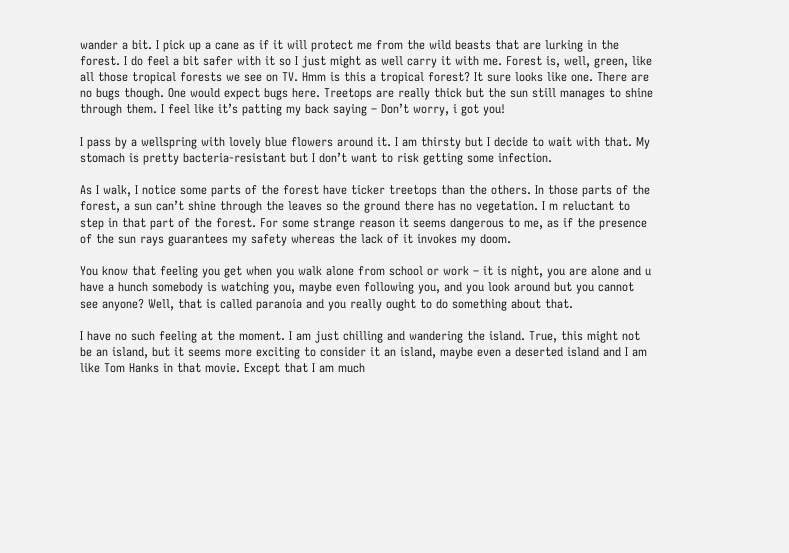wander a bit. I pick up a cane as if it will protect me from the wild beasts that are lurking in the forest. I do feel a bit safer with it so I just might as well carry it with me. Forest is, well, green, like all those tropical forests we see on TV. Hmm is this a tropical forest? It sure looks like one. There are no bugs though. One would expect bugs here. Treetops are really thick but the sun still manages to shine through them. I feel like it’s patting my back saying – Don’t worry, i got you!

I pass by a wellspring with lovely blue flowers around it. I am thirsty but I decide to wait with that. My stomach is pretty bacteria-resistant but I don’t want to risk getting some infection.

As I walk, I notice some parts of the forest have ticker treetops than the others. In those parts of the forest, a sun can’t shine through the leaves so the ground there has no vegetation. I m reluctant to step in that part of the forest. For some strange reason it seems dangerous to me, as if the presence of the sun rays guarantees my safety whereas the lack of it invokes my doom.

You know that feeling you get when you walk alone from school or work – it is night, you are alone and u have a hunch somebody is watching you, maybe even following you, and you look around but you cannot see anyone? Well, that is called paranoia and you really ought to do something about that.

I have no such feeling at the moment. I am just chilling and wandering the island. True, this might not be an island, but it seems more exciting to consider it an island, maybe even a deserted island and I am like Tom Hanks in that movie. Except that I am much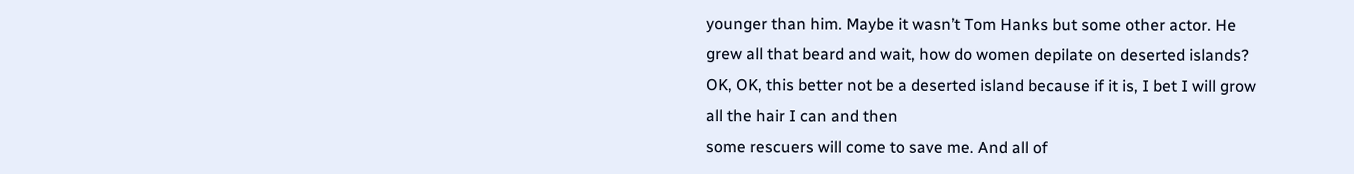younger than him. Maybe it wasn’t Tom Hanks but some other actor. He grew all that beard and wait, how do women depilate on deserted islands? OK, OK, this better not be a deserted island because if it is, I bet I will grow all the hair I can and then
some rescuers will come to save me. And all of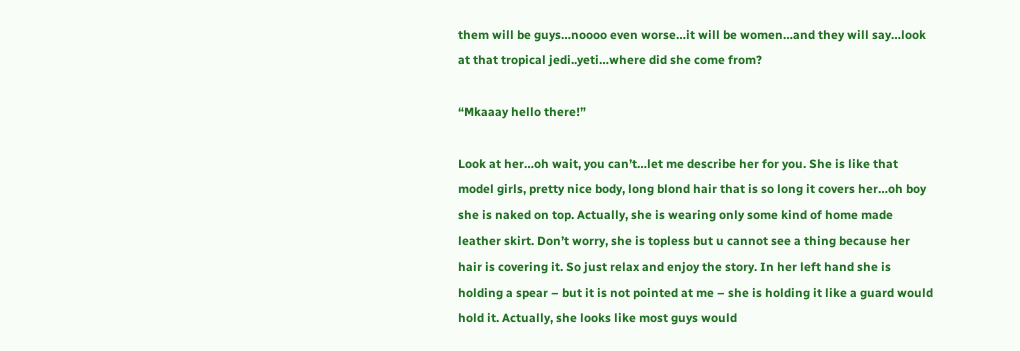them will be guys…noooo even worse…it will be women…and they will say…look at that tropical jedi..yeti…where did she come from?

“Mkaaay hello there!”

Look at her…oh wait, you can’t…let me describe her for you. She is like that model girls, pretty nice body, long blond hair that is so long it covers her…oh boy she is naked on top. Actually, she is wearing only some kind of home made leather skirt. Don’t worry, she is topless but u cannot see a thing because her hair is covering it. So just relax and enjoy the story. In her left hand she is holding a spear – but it is not pointed at me – she is holding it like a guard would hold it. Actually, she looks like most guys would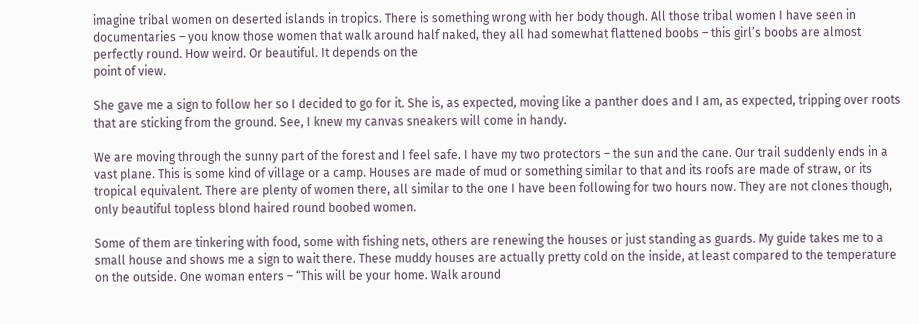imagine tribal women on deserted islands in tropics. There is something wrong with her body though. All those tribal women I have seen in documentaries – you know those women that walk around half naked, they all had somewhat flattened boobs – this girl’s boobs are almost perfectly round. How weird. Or beautiful. It depends on the
point of view.

She gave me a sign to follow her so I decided to go for it. She is, as expected, moving like a panther does and I am, as expected, tripping over roots that are sticking from the ground. See, I knew my canvas sneakers will come in handy.

We are moving through the sunny part of the forest and I feel safe. I have my two protectors – the sun and the cane. Our trail suddenly ends in a vast plane. This is some kind of village or a camp. Houses are made of mud or something similar to that and its roofs are made of straw, or its tropical equivalent. There are plenty of women there, all similar to the one I have been following for two hours now. They are not clones though, only beautiful topless blond haired round boobed women.

Some of them are tinkering with food, some with fishing nets, others are renewing the houses or just standing as guards. My guide takes me to a small house and shows me a sign to wait there. These muddy houses are actually pretty cold on the inside, at least compared to the temperature on the outside. One woman enters – “This will be your home. Walk around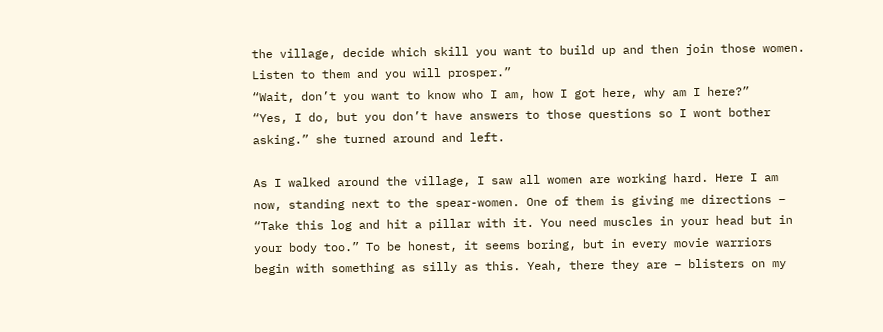the village, decide which skill you want to build up and then join those women. Listen to them and you will prosper.”
“Wait, don’t you want to know who I am, how I got here, why am I here?”
“Yes, I do, but you don’t have answers to those questions so I wont bother asking.” she turned around and left.

As I walked around the village, I saw all women are working hard. Here I am now, standing next to the spear-women. One of them is giving me directions – “Take this log and hit a pillar with it. You need muscles in your head but in your body too.” To be honest, it seems boring, but in every movie warriors begin with something as silly as this. Yeah, there they are – blisters on my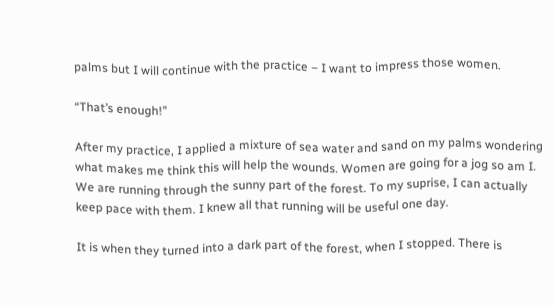palms but I will continue with the practice – I want to impress those women.

“That’s enough!”

After my practice, I applied a mixture of sea water and sand on my palms wondering what makes me think this will help the wounds. Women are going for a jog so am I. We are running through the sunny part of the forest. To my suprise, I can actually keep pace with them. I knew all that running will be useful one day.

It is when they turned into a dark part of the forest, when I stopped. There is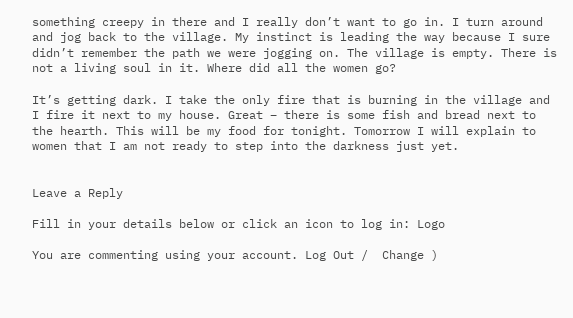something creepy in there and I really don’t want to go in. I turn around and jog back to the village. My instinct is leading the way because I sure didn’t remember the path we were jogging on. The village is empty. There is not a living soul in it. Where did all the women go?

It’s getting dark. I take the only fire that is burning in the village and I fire it next to my house. Great – there is some fish and bread next to the hearth. This will be my food for tonight. Tomorrow I will explain to women that I am not ready to step into the darkness just yet.


Leave a Reply

Fill in your details below or click an icon to log in: Logo

You are commenting using your account. Log Out /  Change )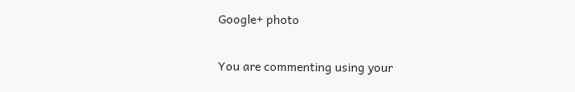Google+ photo

You are commenting using your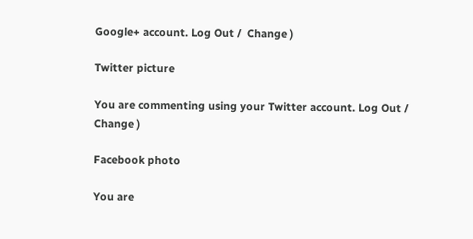Google+ account. Log Out /  Change )

Twitter picture

You are commenting using your Twitter account. Log Out /  Change )

Facebook photo

You are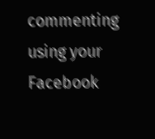commenting using your Facebook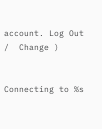account. Log Out /  Change )


Connecting to %s